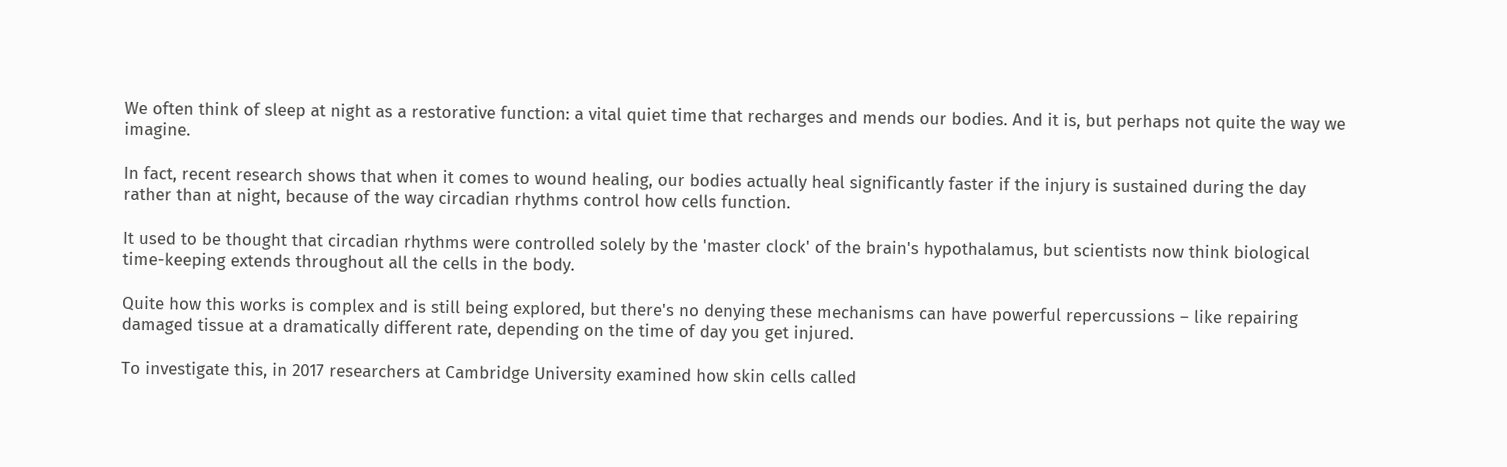We often think of sleep at night as a restorative function: a vital quiet time that recharges and mends our bodies. And it is, but perhaps not quite the way we imagine.

In fact, recent research shows that when it comes to wound healing, our bodies actually heal significantly faster if the injury is sustained during the day rather than at night, because of the way circadian rhythms control how cells function.

It used to be thought that circadian rhythms were controlled solely by the 'master clock' of the brain's hypothalamus, but scientists now think biological time-keeping extends throughout all the cells in the body.

Quite how this works is complex and is still being explored, but there's no denying these mechanisms can have powerful repercussions – like repairing damaged tissue at a dramatically different rate, depending on the time of day you get injured.

To investigate this, in 2017 researchers at Cambridge University examined how skin cells called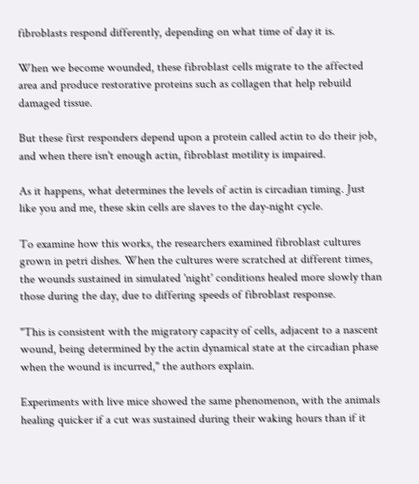fibroblasts respond differently, depending on what time of day it is.

When we become wounded, these fibroblast cells migrate to the affected area and produce restorative proteins such as collagen that help rebuild damaged tissue.

But these first responders depend upon a protein called actin to do their job, and when there isn't enough actin, fibroblast motility is impaired.

As it happens, what determines the levels of actin is circadian timing. Just like you and me, these skin cells are slaves to the day-night cycle.

To examine how this works, the researchers examined fibroblast cultures grown in petri dishes. When the cultures were scratched at different times, the wounds sustained in simulated 'night' conditions healed more slowly than those during the day, due to differing speeds of fibroblast response.

"This is consistent with the migratory capacity of cells, adjacent to a nascent wound, being determined by the actin dynamical state at the circadian phase when the wound is incurred," the authors explain.

Experiments with live mice showed the same phenomenon, with the animals healing quicker if a cut was sustained during their waking hours than if it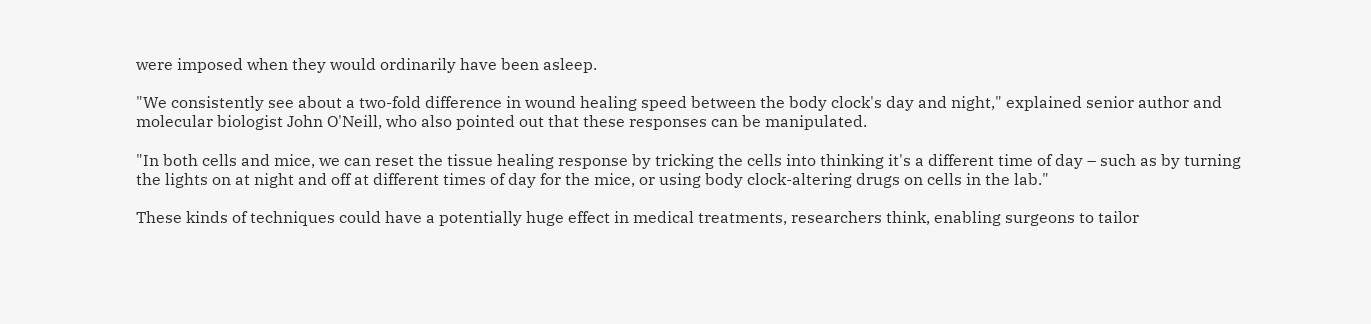were imposed when they would ordinarily have been asleep.

"We consistently see about a two-fold difference in wound healing speed between the body clock's day and night," explained senior author and molecular biologist John O'Neill, who also pointed out that these responses can be manipulated.

"In both cells and mice, we can reset the tissue healing response by tricking the cells into thinking it's a different time of day – such as by turning the lights on at night and off at different times of day for the mice, or using body clock-altering drugs on cells in the lab."

These kinds of techniques could have a potentially huge effect in medical treatments, researchers think, enabling surgeons to tailor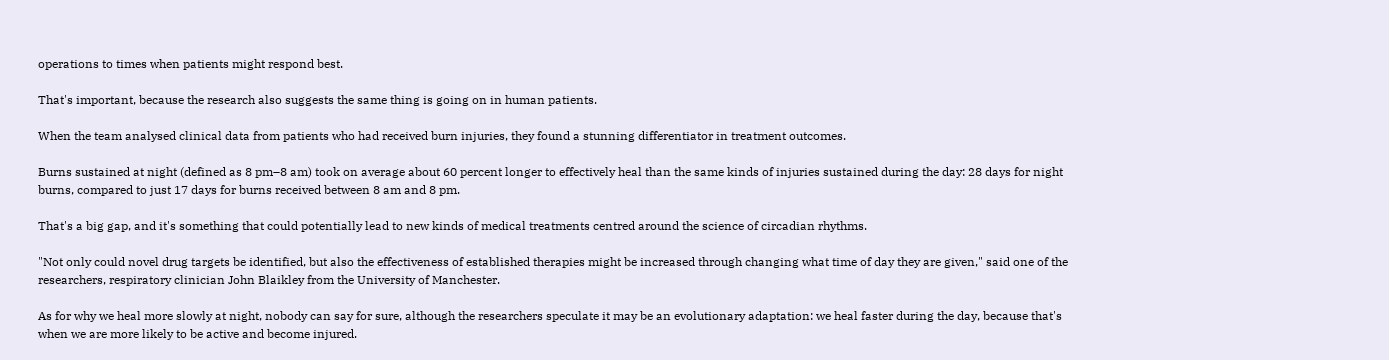operations to times when patients might respond best.

That's important, because the research also suggests the same thing is going on in human patients.

When the team analysed clinical data from patients who had received burn injuries, they found a stunning differentiator in treatment outcomes.

Burns sustained at night (defined as 8 pm–8 am) took on average about 60 percent longer to effectively heal than the same kinds of injuries sustained during the day: 28 days for night burns, compared to just 17 days for burns received between 8 am and 8 pm.

That's a big gap, and it's something that could potentially lead to new kinds of medical treatments centred around the science of circadian rhythms.

"Not only could novel drug targets be identified, but also the effectiveness of established therapies might be increased through changing what time of day they are given," said one of the researchers, respiratory clinician John Blaikley from the University of Manchester.

As for why we heal more slowly at night, nobody can say for sure, although the researchers speculate it may be an evolutionary adaptation: we heal faster during the day, because that's when we are more likely to be active and become injured.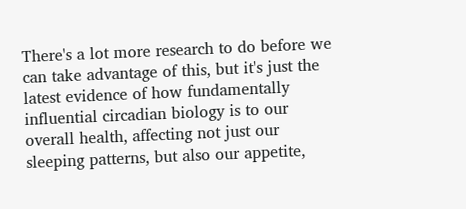There's a lot more research to do before we can take advantage of this, but it's just the latest evidence of how fundamentally influential circadian biology is to our overall health, affecting not just our sleeping patterns, but also our appetite,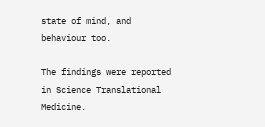state of mind, and behaviour too.

The findings were reported in Science Translational Medicine.